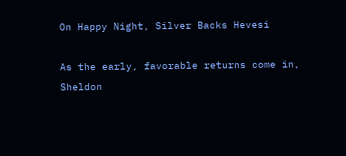On Happy Night, Silver Backs Hevesi

As the early, favorable returns come in, Sheldon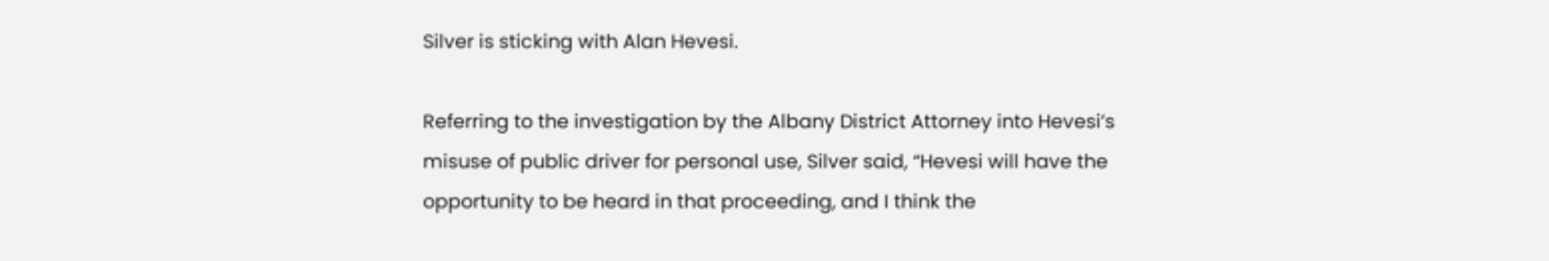Silver is sticking with Alan Hevesi.

Referring to the investigation by the Albany District Attorney into Hevesi’s misuse of public driver for personal use, Silver said, “Hevesi will have the opportunity to be heard in that proceeding, and I think the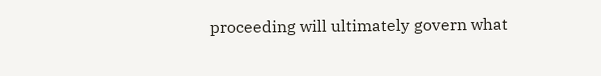proceeding will ultimately govern what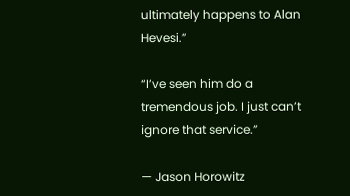ultimately happens to Alan Hevesi.”

“I’ve seen him do a tremendous job. I just can’t ignore that service.”

— Jason Horowitz